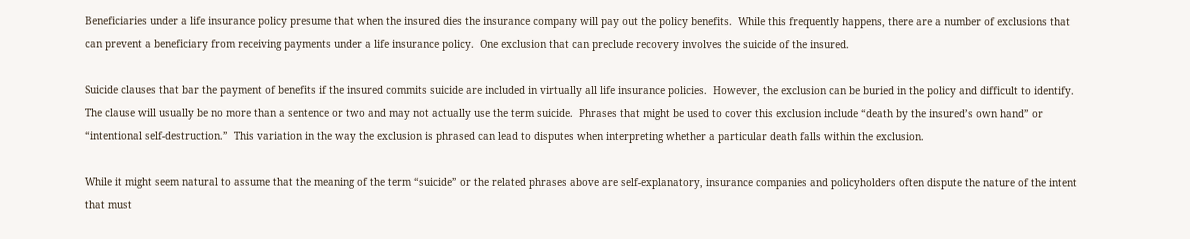Beneficiaries under a life insurance policy presume that when the insured dies the insurance company will pay out the policy benefits.  While this frequently happens, there are a number of exclusions that can prevent a beneficiary from receiving payments under a life insurance policy.  One exclusion that can preclude recovery involves the suicide of the insured.

Suicide clauses that bar the payment of benefits if the insured commits suicide are included in virtually all life insurance policies.  However, the exclusion can be buried in the policy and difficult to identify.  The clause will usually be no more than a sentence or two and may not actually use the term suicide.  Phrases that might be used to cover this exclusion include “death by the insured’s own hand” or “intentional self-destruction.”  This variation in the way the exclusion is phrased can lead to disputes when interpreting whether a particular death falls within the exclusion.

While it might seem natural to assume that the meaning of the term “suicide” or the related phrases above are self-explanatory, insurance companies and policyholders often dispute the nature of the intent that must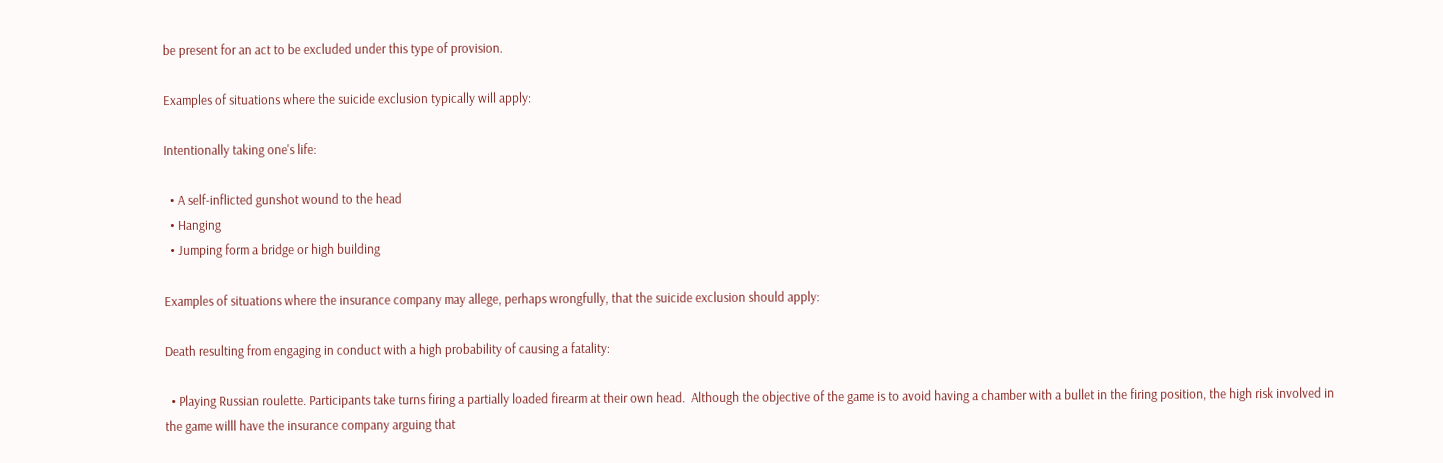be present for an act to be excluded under this type of provision.

Examples of situations where the suicide exclusion typically will apply:

Intentionally taking one's life:

  • A self-inflicted gunshot wound to the head
  • Hanging
  • Jumping form a bridge or high building

Examples of situations where the insurance company may allege, perhaps wrongfully, that the suicide exclusion should apply:

Death resulting from engaging in conduct with a high probability of causing a fatality:

  • Playing Russian roulette. Participants take turns firing a partially loaded firearm at their own head.  Although the objective of the game is to avoid having a chamber with a bullet in the firing position, the high risk involved in the game willl have the insurance company arguing that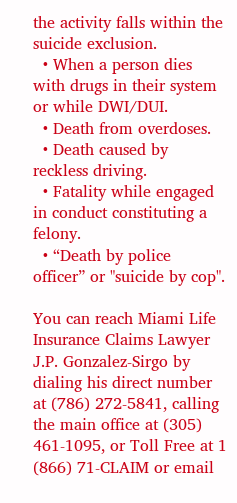the activity falls within the suicide exclusion.
  • When a person dies with drugs in their system or while DWI/DUI.
  • Death from overdoses.
  • Death caused by reckless driving.
  • Fatality while engaged in conduct constituting a felony.
  • “Death by police officer” or "suicide by cop".

You can reach Miami Life Insurance Claims Lawyer J.P. Gonzalez-Sirgo by dialing his direct number at (786) 272-5841, calling the main office at (305) 461-1095, or Toll Free at 1 (866) 71-CLAIM or email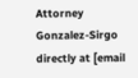Attorney Gonzalez-Sirgo directly at [email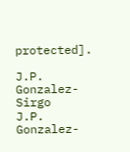protected].

J.P. Gonzalez-Sirgo
J.P. Gonzalez-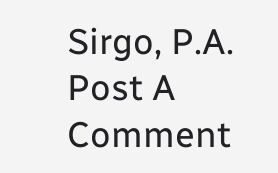Sirgo, P.A.
Post A Comment